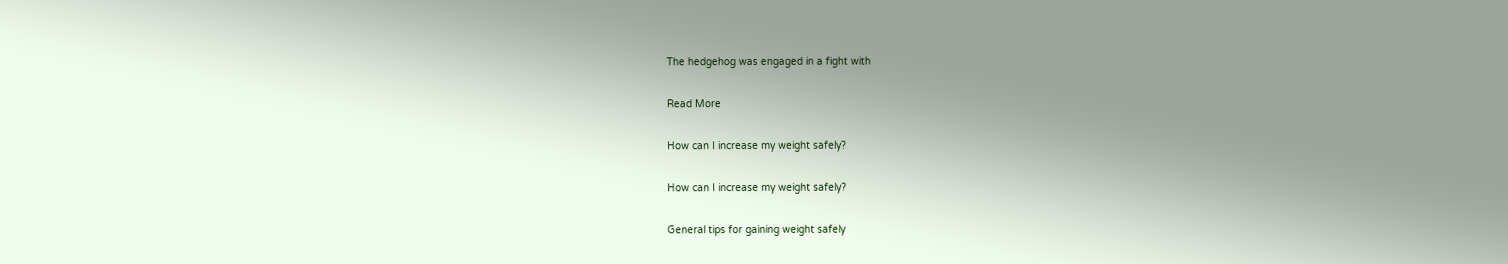The hedgehog was engaged in a fight with

Read More

How can I increase my weight safely?

How can I increase my weight safely?

General tips for gaining weight safely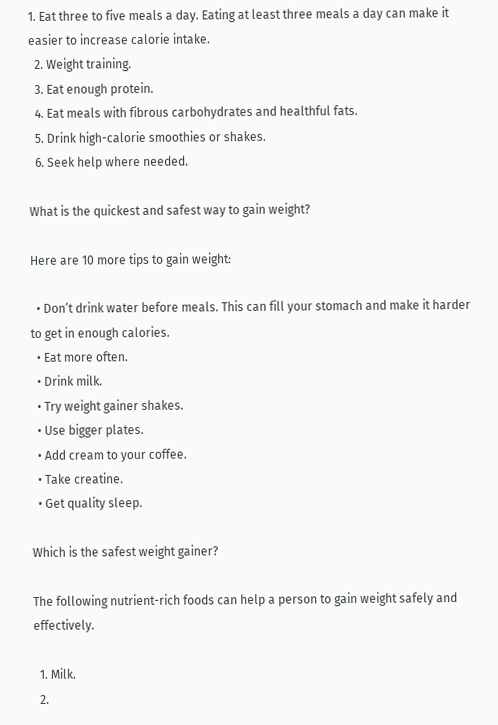1. Eat three to five meals a day. Eating at least three meals a day can make it easier to increase calorie intake.
  2. Weight training.
  3. Eat enough protein.
  4. Eat meals with fibrous carbohydrates and healthful fats.
  5. Drink high-calorie smoothies or shakes.
  6. Seek help where needed.

What is the quickest and safest way to gain weight?

Here are 10 more tips to gain weight:

  • Don’t drink water before meals. This can fill your stomach and make it harder to get in enough calories.
  • Eat more often.
  • Drink milk.
  • Try weight gainer shakes.
  • Use bigger plates.
  • Add cream to your coffee.
  • Take creatine.
  • Get quality sleep.

Which is the safest weight gainer?

The following nutrient-rich foods can help a person to gain weight safely and effectively.

  1. Milk.
  2.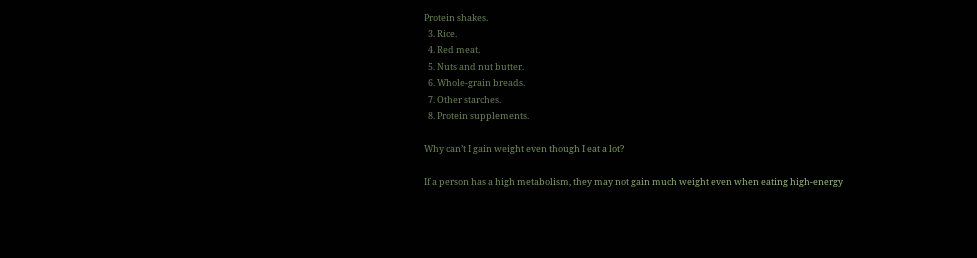Protein shakes.
  3. Rice.
  4. Red meat.
  5. Nuts and nut butter.
  6. Whole-grain breads.
  7. Other starches.
  8. Protein supplements.

Why can’t I gain weight even though I eat a lot?

If a person has a high metabolism, they may not gain much weight even when eating high-energy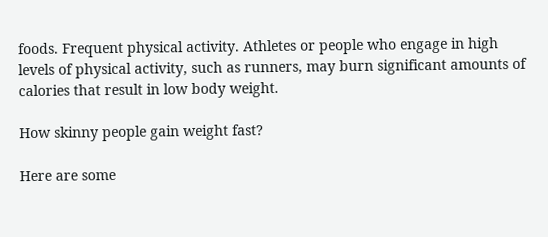foods. Frequent physical activity. Athletes or people who engage in high levels of physical activity, such as runners, may burn significant amounts of calories that result in low body weight.

How skinny people gain weight fast?

Here are some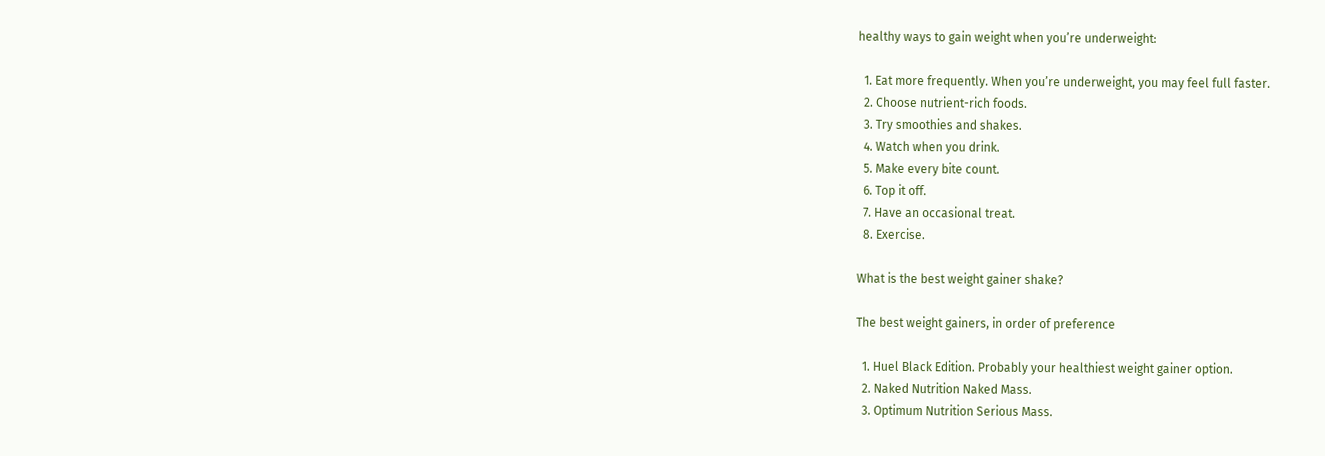healthy ways to gain weight when you’re underweight:

  1. Eat more frequently. When you’re underweight, you may feel full faster.
  2. Choose nutrient-rich foods.
  3. Try smoothies and shakes.
  4. Watch when you drink.
  5. Make every bite count.
  6. Top it off.
  7. Have an occasional treat.
  8. Exercise.

What is the best weight gainer shake?

The best weight gainers, in order of preference

  1. Huel Black Edition. Probably your healthiest weight gainer option.
  2. Naked Nutrition Naked Mass.
  3. Optimum Nutrition Serious Mass.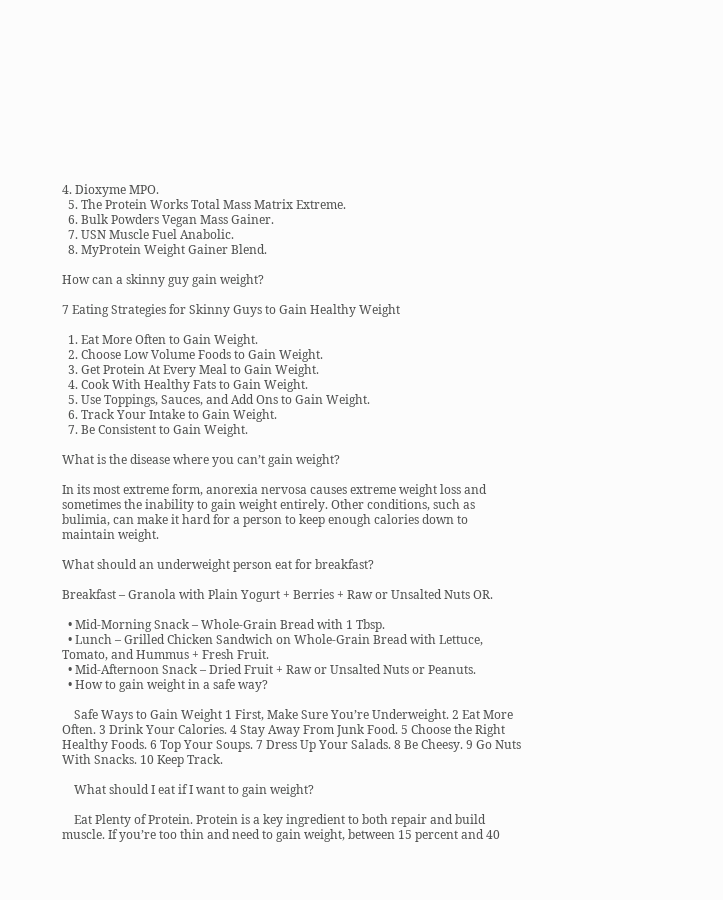4. Dioxyme MPO.
  5. The Protein Works Total Mass Matrix Extreme.
  6. Bulk Powders Vegan Mass Gainer.
  7. USN Muscle Fuel Anabolic.
  8. MyProtein Weight Gainer Blend.

How can a skinny guy gain weight?

7 Eating Strategies for Skinny Guys to Gain Healthy Weight

  1. Eat More Often to Gain Weight.
  2. Choose Low Volume Foods to Gain Weight.
  3. Get Protein At Every Meal to Gain Weight.
  4. Cook With Healthy Fats to Gain Weight.
  5. Use Toppings, Sauces, and Add Ons to Gain Weight.
  6. Track Your Intake to Gain Weight.
  7. Be Consistent to Gain Weight.

What is the disease where you can’t gain weight?

In its most extreme form, anorexia nervosa causes extreme weight loss and sometimes the inability to gain weight entirely. Other conditions, such as bulimia, can make it hard for a person to keep enough calories down to maintain weight.

What should an underweight person eat for breakfast?

Breakfast – Granola with Plain Yogurt + Berries + Raw or Unsalted Nuts OR.

  • Mid-Morning Snack – Whole-Grain Bread with 1 Tbsp.
  • Lunch – Grilled Chicken Sandwich on Whole-Grain Bread with Lettuce, Tomato, and Hummus + Fresh Fruit.
  • Mid-Afternoon Snack – Dried Fruit + Raw or Unsalted Nuts or Peanuts.
  • How to gain weight in a safe way?

    Safe Ways to Gain Weight 1 First, Make Sure You’re Underweight. 2 Eat More Often. 3 Drink Your Calories. 4 Stay Away From Junk Food. 5 Choose the Right Healthy Foods. 6 Top Your Soups. 7 Dress Up Your Salads. 8 Be Cheesy. 9 Go Nuts With Snacks. 10 Keep Track.

    What should I eat if I want to gain weight?

    Eat Plenty of Protein. Protein is a key ingredient to both repair and build muscle. If you’re too thin and need to gain weight, between 15 percent and 40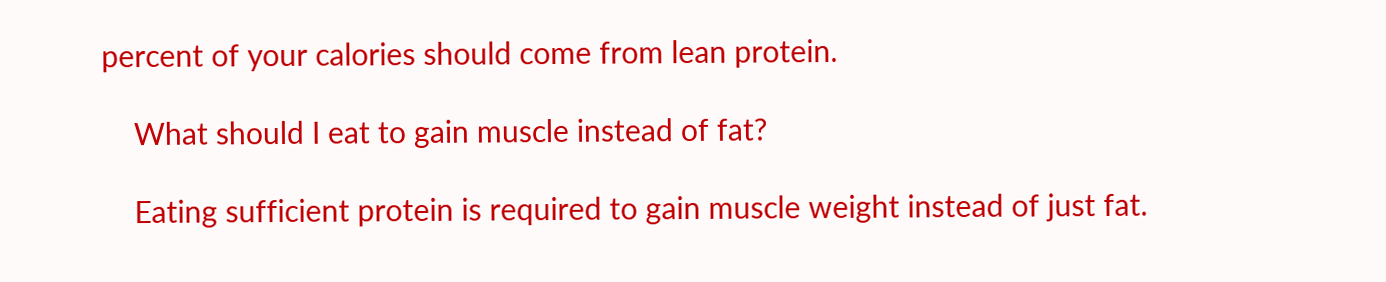percent of your calories should come from lean protein.

    What should I eat to gain muscle instead of fat?

    Eating sufficient protein is required to gain muscle weight instead of just fat.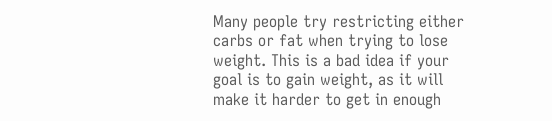Many people try restricting either carbs or fat when trying to lose weight. This is a bad idea if your goal is to gain weight, as it will make it harder to get in enough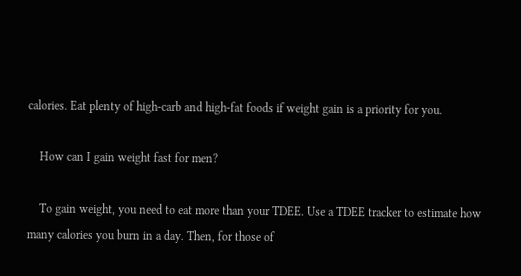calories. Eat plenty of high-carb and high-fat foods if weight gain is a priority for you.

    How can I gain weight fast for men?

    To gain weight, you need to eat more than your TDEE. Use a TDEE tracker to estimate how many calories you burn in a day. Then, for those of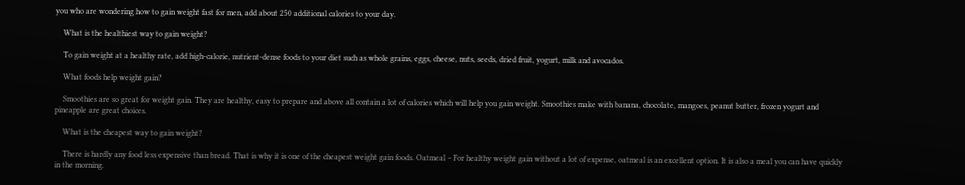you who are wondering how to gain weight fast for men, add about 250 additional calories to your day.

    What is the healthiest way to gain weight?

    To gain weight at a healthy rate, add high-calorie, nutrient-dense foods to your diet such as whole grains, eggs, cheese, nuts, seeds, dried fruit, yogurt, milk and avocados.

    What foods help weight gain?

    Smoothies are so great for weight gain. They are healthy, easy to prepare and above all contain a lot of calories which will help you gain weight. Smoothies make with banana, chocolate, mangoes, peanut butter, frozen yogurt and pineapple are great choices.

    What is the cheapest way to gain weight?

    There is hardly any food less expensive than bread. That is why it is one of the cheapest weight gain foods. Oatmeal – For healthy weight gain without a lot of expense, oatmeal is an excellent option. It is also a meal you can have quickly in the morning.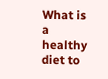What is a healthy diet to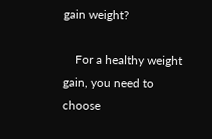gain weight?

    For a healthy weight gain, you need to choose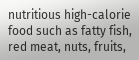nutritious high-calorie food such as fatty fish, red meat, nuts, fruits,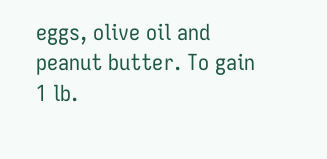eggs, olive oil and peanut butter. To gain 1 lb.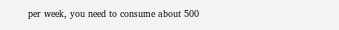per week, you need to consume about 500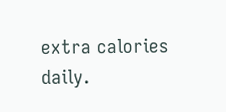extra calories daily.